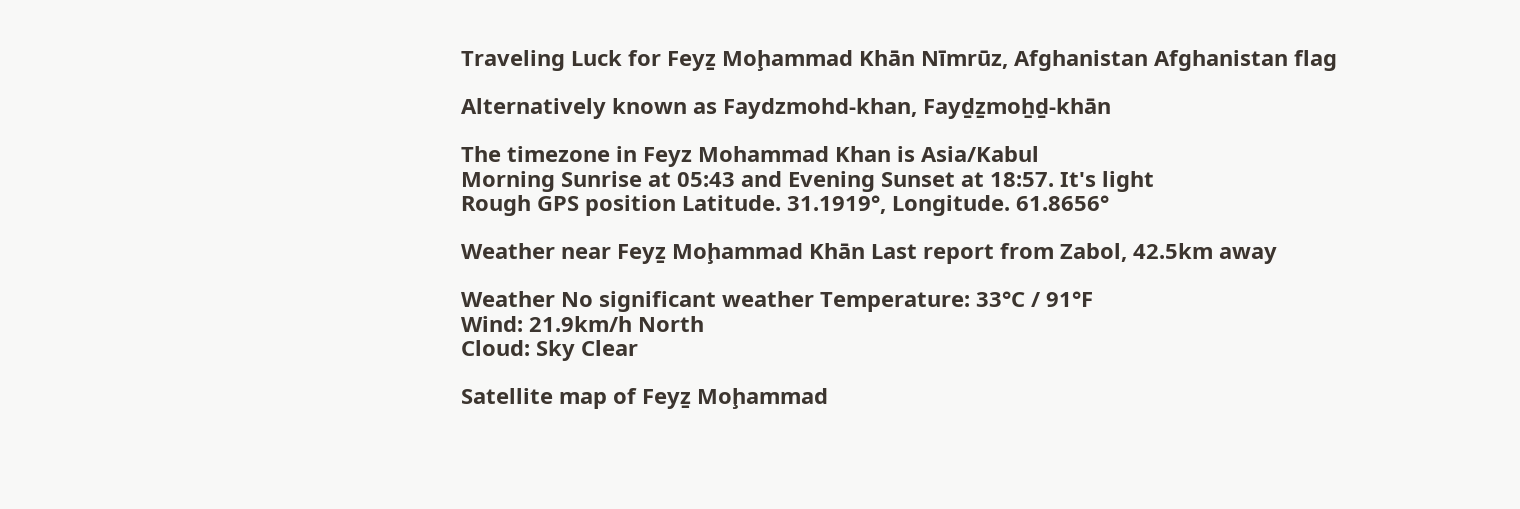Traveling Luck for Feyẕ Moḩammad Khān Nīmrūz, Afghanistan Afghanistan flag

Alternatively known as Faydzmohd-khan, Fayḏẕmoẖḏ-khān

The timezone in Feyz Mohammad Khan is Asia/Kabul
Morning Sunrise at 05:43 and Evening Sunset at 18:57. It's light
Rough GPS position Latitude. 31.1919°, Longitude. 61.8656°

Weather near Feyẕ Moḩammad Khān Last report from Zabol, 42.5km away

Weather No significant weather Temperature: 33°C / 91°F
Wind: 21.9km/h North
Cloud: Sky Clear

Satellite map of Feyẕ Moḩammad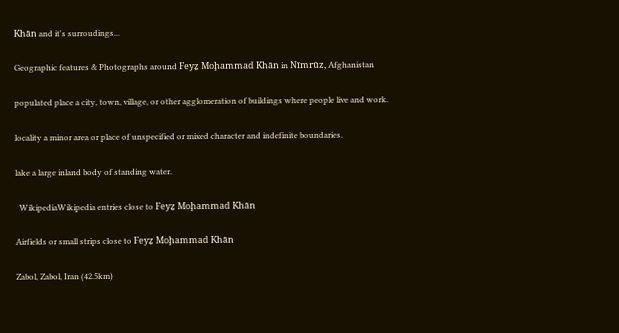Khān and it's surroudings...

Geographic features & Photographs around Feyẕ Moḩammad Khān in Nīmrūz, Afghanistan

populated place a city, town, village, or other agglomeration of buildings where people live and work.

locality a minor area or place of unspecified or mixed character and indefinite boundaries.

lake a large inland body of standing water.

  WikipediaWikipedia entries close to Feyẕ Moḩammad Khān

Airfields or small strips close to Feyẕ Moḩammad Khān

Zabol, Zabol, Iran (42.5km)